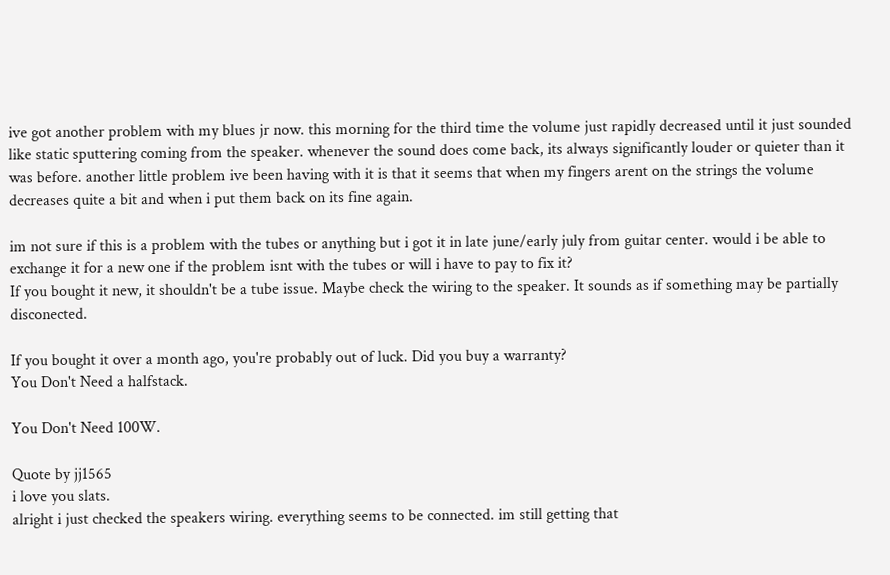ive got another problem with my blues jr now. this morning for the third time the volume just rapidly decreased until it just sounded like static sputtering coming from the speaker. whenever the sound does come back, its always significantly louder or quieter than it was before. another little problem ive been having with it is that it seems that when my fingers arent on the strings the volume decreases quite a bit and when i put them back on its fine again.

im not sure if this is a problem with the tubes or anything but i got it in late june/early july from guitar center. would i be able to exchange it for a new one if the problem isnt with the tubes or will i have to pay to fix it?
If you bought it new, it shouldn't be a tube issue. Maybe check the wiring to the speaker. It sounds as if something may be partially disconected.

If you bought it over a month ago, you're probably out of luck. Did you buy a warranty?
You Don't Need a halfstack.

You Don't Need 100W.

Quote by jj1565
i love you slats.
alright i just checked the speakers wiring. everything seems to be connected. im still getting that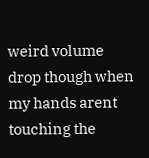weird volume drop though when my hands arent touching the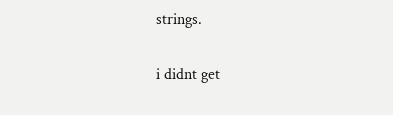strings.

i didnt get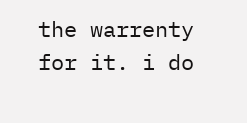the warrenty for it. i do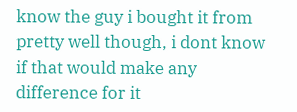know the guy i bought it from pretty well though, i dont know if that would make any difference for it